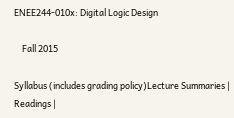ENEE244-010x: Digital Logic Design

    Fall 2015

Syllabus (includes grading policy)Lecture Summaries | Readings |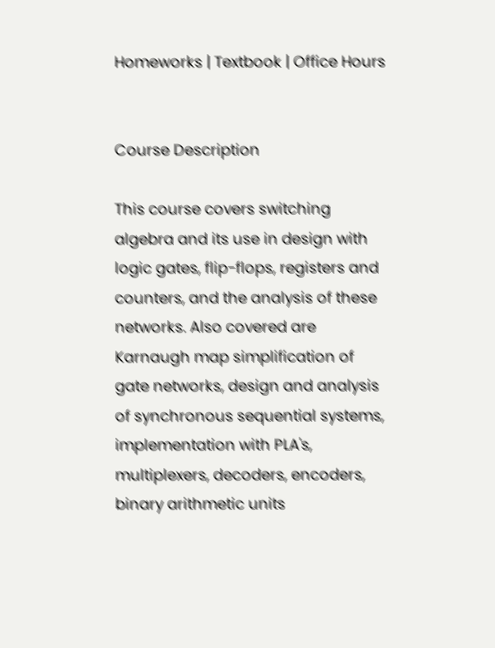Homeworks | Textbook | Office Hours


Course Description

This course covers switching algebra and its use in design with logic gates, flip-flops, registers and counters, and the analysis of these networks. Also covered are Karnaugh map simplification of gate networks, design and analysis of synchronous sequential systems, implementation with PLA's, multiplexers, decoders, encoders, binary arithmetic units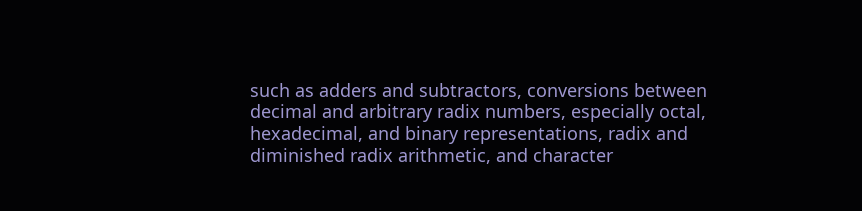such as adders and subtractors, conversions between decimal and arbitrary radix numbers, especially octal, hexadecimal, and binary representations, radix and diminished radix arithmetic, and character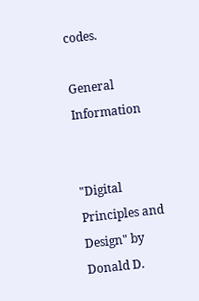codes.

General Information


"Digital Principles and Design" by Donald D.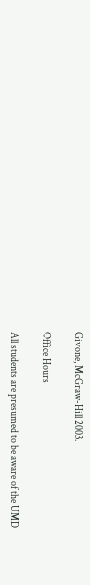Givone, McGraw-Hill 2003.

Office Hours

All students are presumed to be aware of the UMD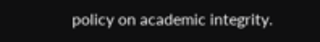policy on academic integrity.